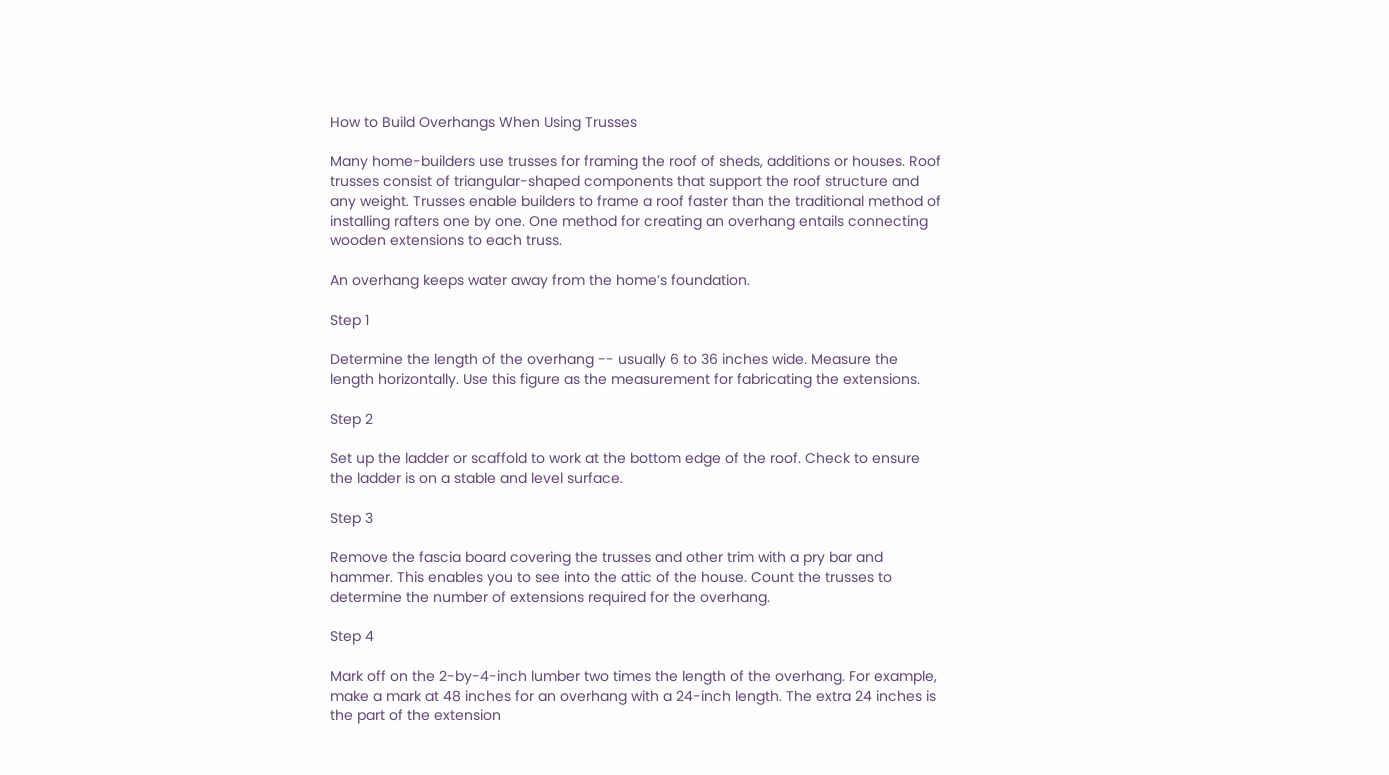How to Build Overhangs When Using Trusses

Many home-builders use trusses for framing the roof of sheds, additions or houses. Roof trusses consist of triangular-shaped components that support the roof structure and any weight. Trusses enable builders to frame a roof faster than the traditional method of installing rafters one by one. One method for creating an overhang entails connecting wooden extensions to each truss.

An overhang keeps water away from the home’s foundation.

Step 1

Determine the length of the overhang -- usually 6 to 36 inches wide. Measure the length horizontally. Use this figure as the measurement for fabricating the extensions.

Step 2

Set up the ladder or scaffold to work at the bottom edge of the roof. Check to ensure the ladder is on a stable and level surface.

Step 3

Remove the fascia board covering the trusses and other trim with a pry bar and hammer. This enables you to see into the attic of the house. Count the trusses to determine the number of extensions required for the overhang.

Step 4

Mark off on the 2-by-4-inch lumber two times the length of the overhang. For example, make a mark at 48 inches for an overhang with a 24-inch length. The extra 24 inches is the part of the extension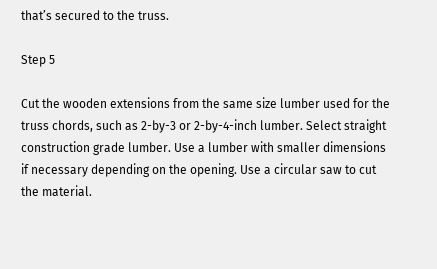that’s secured to the truss.

Step 5

Cut the wooden extensions from the same size lumber used for the truss chords, such as 2-by-3 or 2-by-4-inch lumber. Select straight construction grade lumber. Use a lumber with smaller dimensions if necessary depending on the opening. Use a circular saw to cut the material.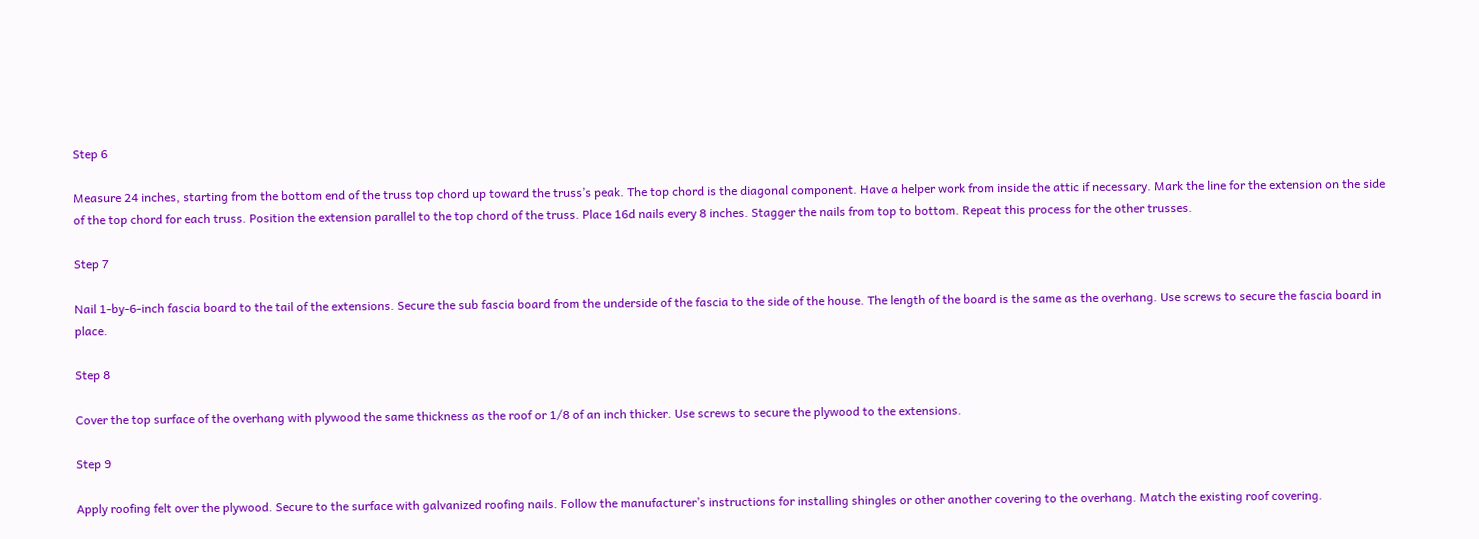Step 6

Measure 24 inches, starting from the bottom end of the truss top chord up toward the truss’s peak. The top chord is the diagonal component. Have a helper work from inside the attic if necessary. Mark the line for the extension on the side of the top chord for each truss. Position the extension parallel to the top chord of the truss. Place 16d nails every 8 inches. Stagger the nails from top to bottom. Repeat this process for the other trusses.

Step 7

Nail 1-by-6-inch fascia board to the tail of the extensions. Secure the sub fascia board from the underside of the fascia to the side of the house. The length of the board is the same as the overhang. Use screws to secure the fascia board in place.

Step 8

Cover the top surface of the overhang with plywood the same thickness as the roof or 1/8 of an inch thicker. Use screws to secure the plywood to the extensions.

Step 9

Apply roofing felt over the plywood. Secure to the surface with galvanized roofing nails. Follow the manufacturer’s instructions for installing shingles or other another covering to the overhang. Match the existing roof covering.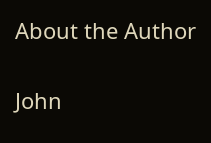About the Author

John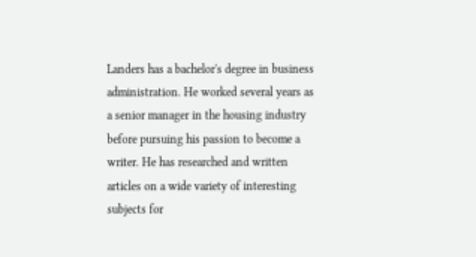Landers has a bachelor's degree in business administration. He worked several years as a senior manager in the housing industry before pursuing his passion to become a writer. He has researched and written articles on a wide variety of interesting subjects for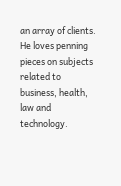an array of clients. He loves penning pieces on subjects related to business, health, law and technology.